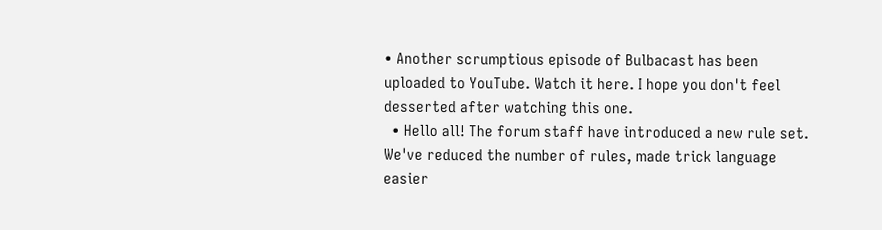• Another scrumptious episode of Bulbacast has been uploaded to YouTube. Watch it here. I hope you don't feel desserted after watching this one.
  • Hello all! The forum staff have introduced a new rule set. We've reduced the number of rules, made trick language easier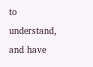to understand, and have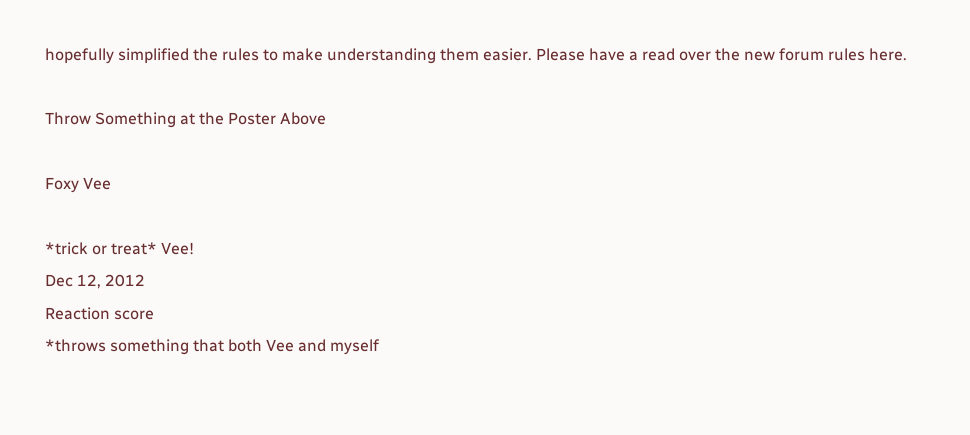hopefully simplified the rules to make understanding them easier. Please have a read over the new forum rules here.

Throw Something at the Poster Above

Foxy Vee

*trick or treat* Vee!
Dec 12, 2012
Reaction score
*throws something that both Vee and myself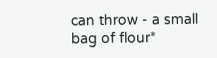can throw - a small bag of flour*